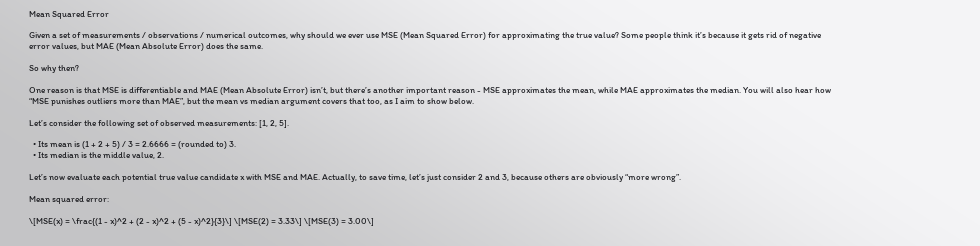Mean Squared Error

Given a set of measurements / observations / numerical outcomes, why should we ever use MSE (Mean Squared Error) for approximating the true value? Some people think it’s because it gets rid of negative error values, but MAE (Mean Absolute Error) does the same.

So why then?

One reason is that MSE is differentiable and MAE (Mean Absolute Error) isn’t, but there’s another important reason - MSE approximates the mean, while MAE approximates the median. You will also hear how “MSE punishes outliers more than MAE”, but the mean vs median argument covers that too, as I aim to show below.

Let’s consider the following set of observed measurements: [1, 2, 5].

  • Its mean is (1 + 2 + 5) / 3 = 2.6666 = (rounded to) 3.
  • Its median is the middle value, 2.

Let’s now evaluate each potential true value candidate x with MSE and MAE. Actually, to save time, let’s just consider 2 and 3, because others are obviously “more wrong”.

Mean squared error:

\[MSE(x) = \frac{(1 - x)^2 + (2 - x)^2 + (5 - x)^2}{3}\] \[MSE(2) = 3.33\] \[MSE(3) = 3.00\]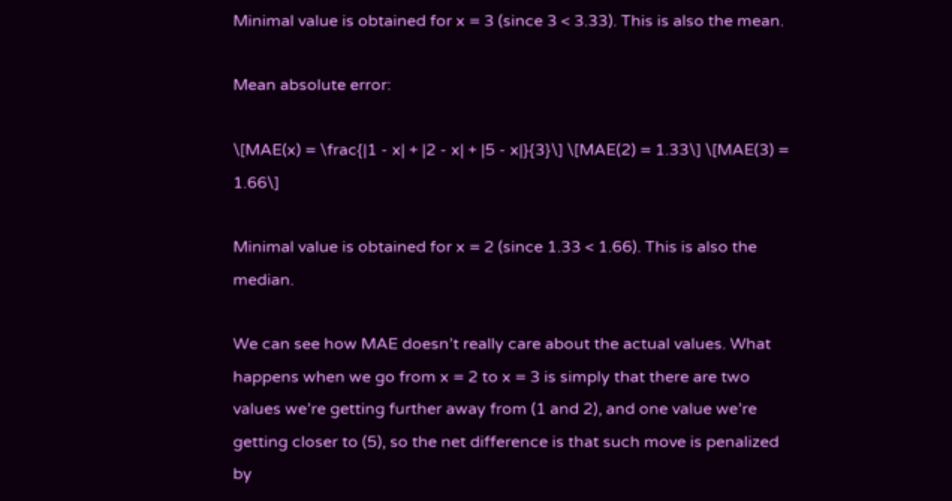Minimal value is obtained for x = 3 (since 3 < 3.33). This is also the mean.

Mean absolute error:

\[MAE(x) = \frac{|1 - x| + |2 - x| + |5 - x|}{3}\] \[MAE(2) = 1.33\] \[MAE(3) = 1.66\]

Minimal value is obtained for x = 2 (since 1.33 < 1.66). This is also the median.

We can see how MAE doesn’t really care about the actual values. What happens when we go from x = 2 to x = 3 is simply that there are two values we’re getting further away from (1 and 2), and one value we’re getting closer to (5), so the net difference is that such move is penalized by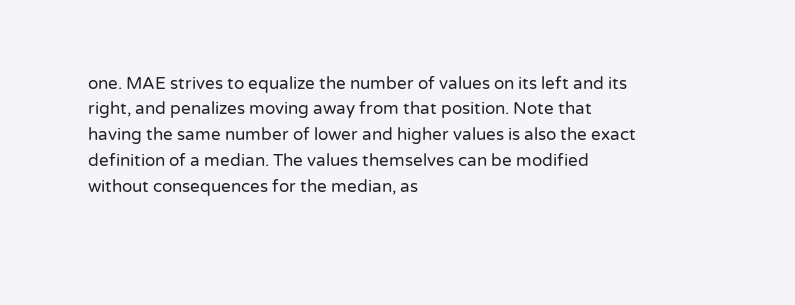one. MAE strives to equalize the number of values on its left and its right, and penalizes moving away from that position. Note that having the same number of lower and higher values is also the exact definition of a median. The values themselves can be modified without consequences for the median, as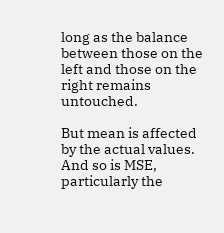long as the balance between those on the left and those on the right remains untouched.

But mean is affected by the actual values. And so is MSE, particularly the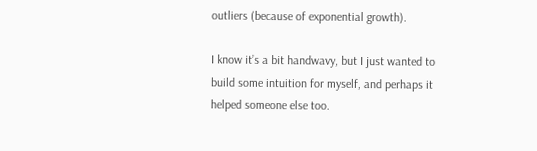outliers (because of exponential growth).

I know it’s a bit handwavy, but I just wanted to build some intuition for myself, and perhaps it helped someone else too.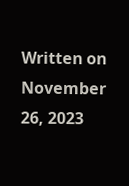Written on November 26, 2023